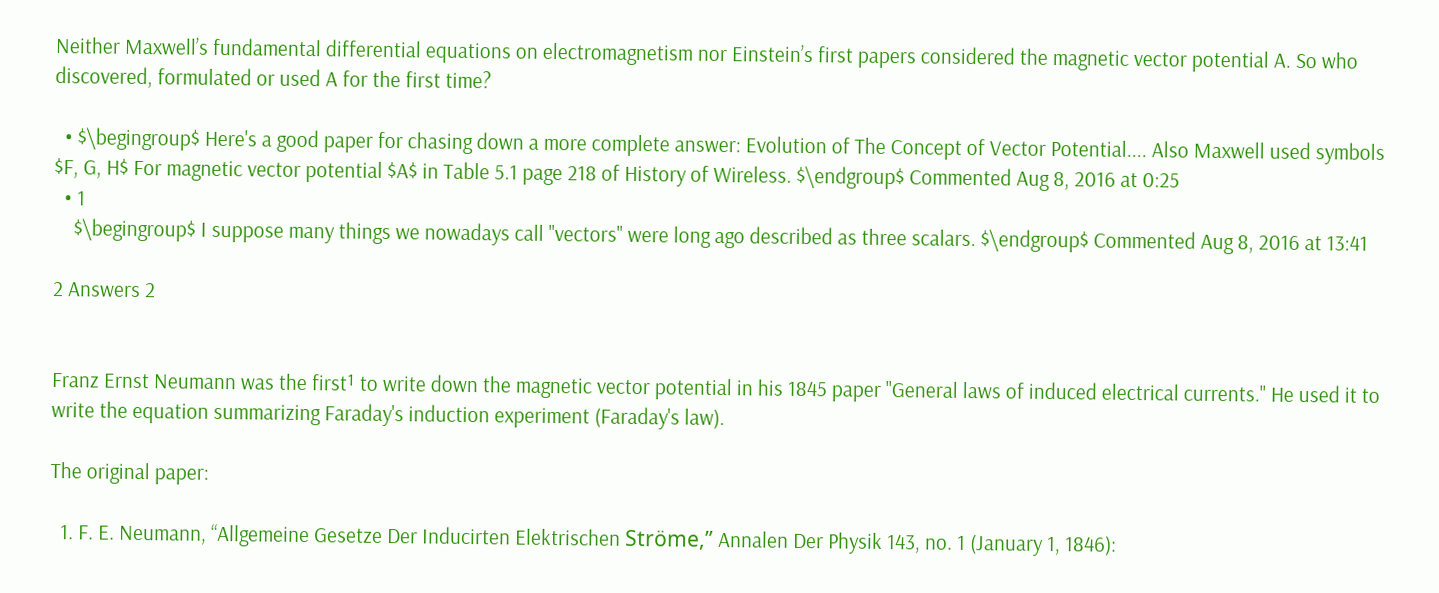Neither Maxwell’s fundamental differential equations on electromagnetism nor Einstein’s first papers considered the magnetic vector potential A. So who discovered, formulated or used A for the first time?

  • $\begingroup$ Here's a good paper for chasing down a more complete answer: Evolution of The Concept of Vector Potential.... Also Maxwell used symbols $F, G, H$ For magnetic vector potential $A$ in Table 5.1 page 218 of History of Wireless. $\endgroup$ Commented Aug 8, 2016 at 0:25
  • 1
    $\begingroup$ I suppose many things we nowadays call "vectors" were long ago described as three scalars. $\endgroup$ Commented Aug 8, 2016 at 13:41

2 Answers 2


Franz Ernst Neumann was the first¹ to write down the magnetic vector potential in his 1845 paper "General laws of induced electrical currents." He used it to write the equation summarizing Faraday's induction experiment (Faraday's law).

The original paper:

  1. F. E. Neumann, “Allgemeine Gesetze Der Inducirten Elektrischen Ströme,” Annalen Der Physik 143, no. 1 (January 1, 1846):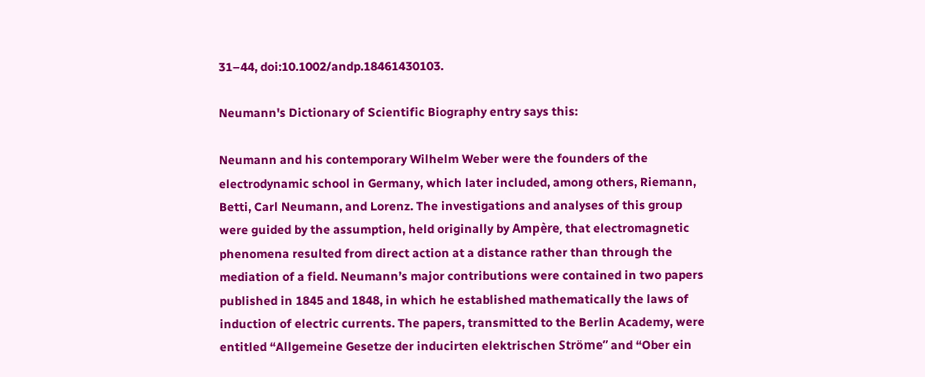31–44, doi:10.1002/andp.18461430103.

Neumann's Dictionary of Scientific Biography entry says this:

Neumann and his contemporary Wilhelm Weber were the founders of the electrodynamic school in Germany, which later included, among others, Riemann, Betti, Carl Neumann, and Lorenz. The investigations and analyses of this group were guided by the assumption, held originally by Ampère, that electromagnetic phenomena resulted from direct action at a distance rather than through the mediation of a field. Neumann’s major contributions were contained in two papers published in 1845 and 1848, in which he established mathematically the laws of induction of electric currents. The papers, transmitted to the Berlin Academy, were entitled “Allgemeine Gesetze der inducirten elektrischen Ströme” and “Ober ein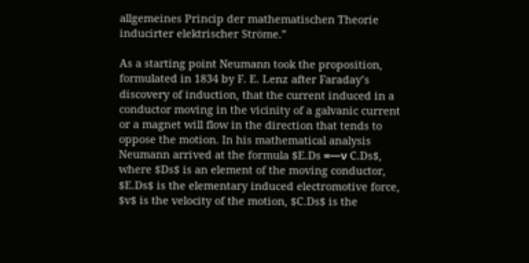allgemeines Princip der mathematischen Theorie inducirter elektrischer Ströme.”

As a starting point Neumann took the proposition, formulated in 1834 by F. E. Lenz after Faraday’s discovery of induction, that the current induced in a conductor moving in the vicinity of a galvanic current or a magnet will flow in the direction that tends to oppose the motion. In his mathematical analysis Neumann arrived at the formula $E.Ds =—ν C.Ds$, where $Ds$ is an element of the moving conductor, $E.Ds$ is the elementary induced electromotive force, $v$ is the velocity of the motion, $C.Ds$ is the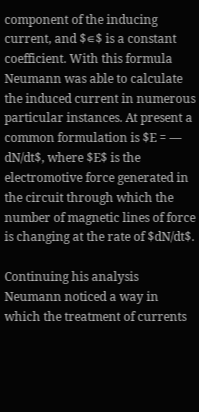component of the inducing current, and $∊$ is a constant coefficient. With this formula Neumann was able to calculate the induced current in numerous particular instances. At present a common formulation is $E = — dN/dt$, where $E$ is the electromotive force generated in the circuit through which the number of magnetic lines of force is changing at the rate of $dN/dt$.

Continuing his analysis Neumann noticed a way in which the treatment of currents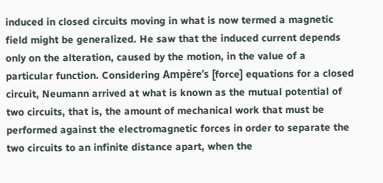induced in closed circuits moving in what is now termed a magnetic field might be generalized. He saw that the induced current depends only on the alteration, caused by the motion, in the value of a particular function. Considering Ampère’s [force] equations for a closed circuit, Neumann arrived at what is known as the mutual potential of two circuits, that is, the amount of mechanical work that must be performed against the electromagnetic forces in order to separate the two circuits to an infinite distance apart, when the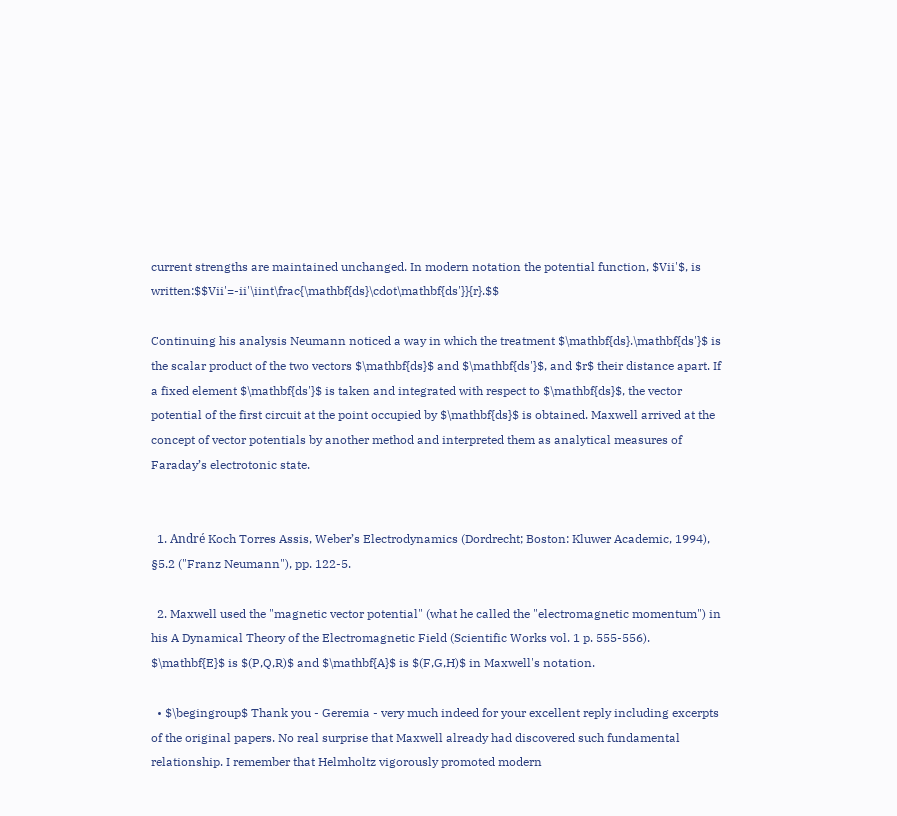current strengths are maintained unchanged. In modern notation the potential function, $Vii'$, is written:$$Vii'=-ii'\iint\frac{\mathbf{ds}\cdot\mathbf{ds'}}{r}.$$

Continuing his analysis Neumann noticed a way in which the treatment $\mathbf{ds}.\mathbf{ds'}$ is the scalar product of the two vectors $\mathbf{ds}$ and $\mathbf{ds'}$, and $r$ their distance apart. If a fixed element $\mathbf{ds'}$ is taken and integrated with respect to $\mathbf{ds}$, the vector potential of the first circuit at the point occupied by $\mathbf{ds}$ is obtained. Maxwell arrived at the concept of vector potentials by another method and interpreted them as analytical measures of Faraday’s electrotonic state.


  1. André Koch Torres Assis, Weber’s Electrodynamics (Dordrecht; Boston: Kluwer Academic, 1994), §5.2 ("Franz Neumann"), pp. 122-5.

  2. Maxwell used the "magnetic vector potential" (what he called the "electromagnetic momentum") in his A Dynamical Theory of the Electromagnetic Field (Scientific Works vol. 1 p. 555-556). $\mathbf{E}$ is $(P,Q,R)$ and $\mathbf{A}$ is $(F,G,H)$ in Maxwell's notation.

  • $\begingroup$ Thank you - Geremia - very much indeed for your excellent reply including excerpts of the original papers. No real surprise that Maxwell already had discovered such fundamental relationship. I remember that Helmholtz vigorously promoted modern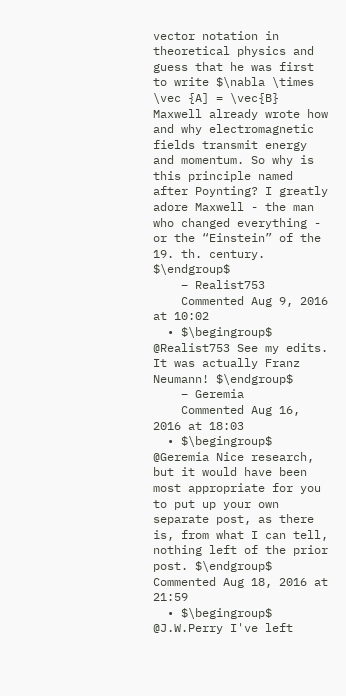vector notation in theoretical physics and guess that he was first to write $\nabla \times \vec {A] = \vec{B} Maxwell already wrote how and why electromagnetic fields transmit energy and momentum. So why is this principle named after Poynting? I greatly adore Maxwell - the man who changed everything - or the “Einstein” of the 19. th. century. $\endgroup$
    – Realist753
    Commented Aug 9, 2016 at 10:02
  • $\begingroup$ @Realist753 See my edits. It was actually Franz Neumann! $\endgroup$
    – Geremia
    Commented Aug 16, 2016 at 18:03
  • $\begingroup$ @Geremia Nice research, but it would have been most appropriate for you to put up your own separate post, as there is, from what I can tell, nothing left of the prior post. $\endgroup$ Commented Aug 18, 2016 at 21:59
  • $\begingroup$ @J.W.Perry I've left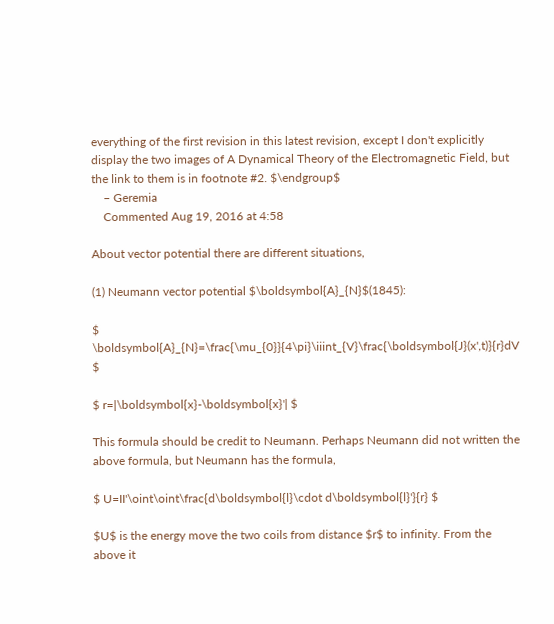everything of the first revision in this latest revision, except I don't explicitly display the two images of A Dynamical Theory of the Electromagnetic Field, but the link to them is in footnote #2. $\endgroup$
    – Geremia
    Commented Aug 19, 2016 at 4:58

About vector potential there are different situations,

(1) Neumann vector potential $\boldsymbol{A}_{N}$(1845):

$ \boldsymbol{A}_{N}=\frac{\mu_{0}}{4\pi}\iiint_{V}\frac{\boldsymbol{J}(x',t)}{r}dV $

$ r=|\boldsymbol{x}-\boldsymbol{x}'| $

This formula should be credit to Neumann. Perhaps Neumann did not written the above formula, but Neumann has the formula,

$ U=II'\oint\oint\frac{d\boldsymbol{l}\cdot d\boldsymbol{l}'}{r} $

$U$ is the energy move the two coils from distance $r$ to infinity. From the above it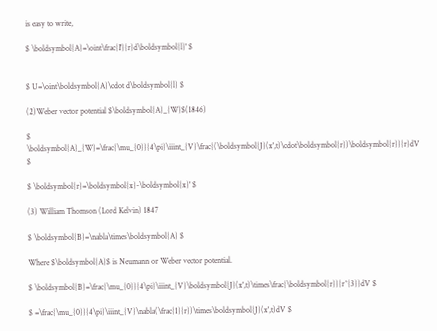is easy to write,

$ \boldsymbol{A}=\oint\frac{I'}{r}d\boldsymbol{l}' $


$ U=\oint\boldsymbol{A}\cdot d\boldsymbol{l} $

(2)Weber vector potential $\boldsymbol{A}_{W}$(1846)

$ \boldsymbol{A}_{W}=\frac{\mu_{0}}{4\pi}\iiint_{V}\frac{(\boldsymbol{J}(x',t)\cdot\boldsymbol{r})\boldsymbol{r}}{r}dV $

$ \boldsymbol{r}=\boldsymbol{x}-\boldsymbol{x}' $

(3) William Thomson (Lord Kelvin) 1847

$ \boldsymbol{B}=\nabla\times\boldsymbol{A} $

Where $\boldsymbol{A}$ is Neumann or Weber vector potential.

$ \boldsymbol{B}=\frac{\mu_{0}}{4\pi}\iiint_{V}\boldsymbol{J}(x',t)\times\frac{\boldsymbol{r}}{r^{3}}dV $

$ =\frac{\mu_{0}}{4\pi}\iiint_{V}\nabla(\frac{1}{r})\times\boldsymbol{J}(x',t)dV $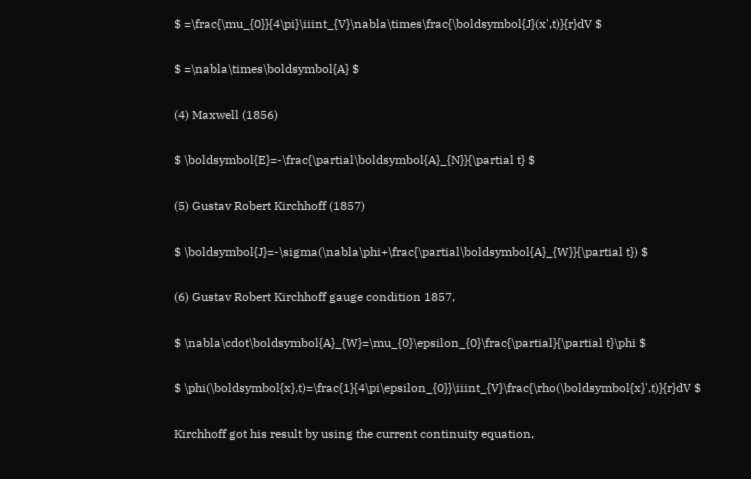$ =\frac{\mu_{0}}{4\pi}\iiint_{V}\nabla\times\frac{\boldsymbol{J}(x',t)}{r}dV $

$ =\nabla\times\boldsymbol{A} $

(4) Maxwell (1856)

$ \boldsymbol{E}=-\frac{\partial\boldsymbol{A}_{N}}{\partial t} $

(5) Gustav Robert Kirchhoff (1857)

$ \boldsymbol{J}=-\sigma(\nabla\phi+\frac{\partial\boldsymbol{A}_{W}}{\partial t}) $

(6) Gustav Robert Kirchhoff gauge condition 1857,

$ \nabla\cdot\boldsymbol{A}_{W}=\mu_{0}\epsilon_{0}\frac{\partial}{\partial t}\phi $

$ \phi(\boldsymbol{x},t)=\frac{1}{4\pi\epsilon_{0}}\iiint_{V}\frac{\rho(\boldsymbol{x}',t)}{r}dV $

Kirchhoff got his result by using the current continuity equation,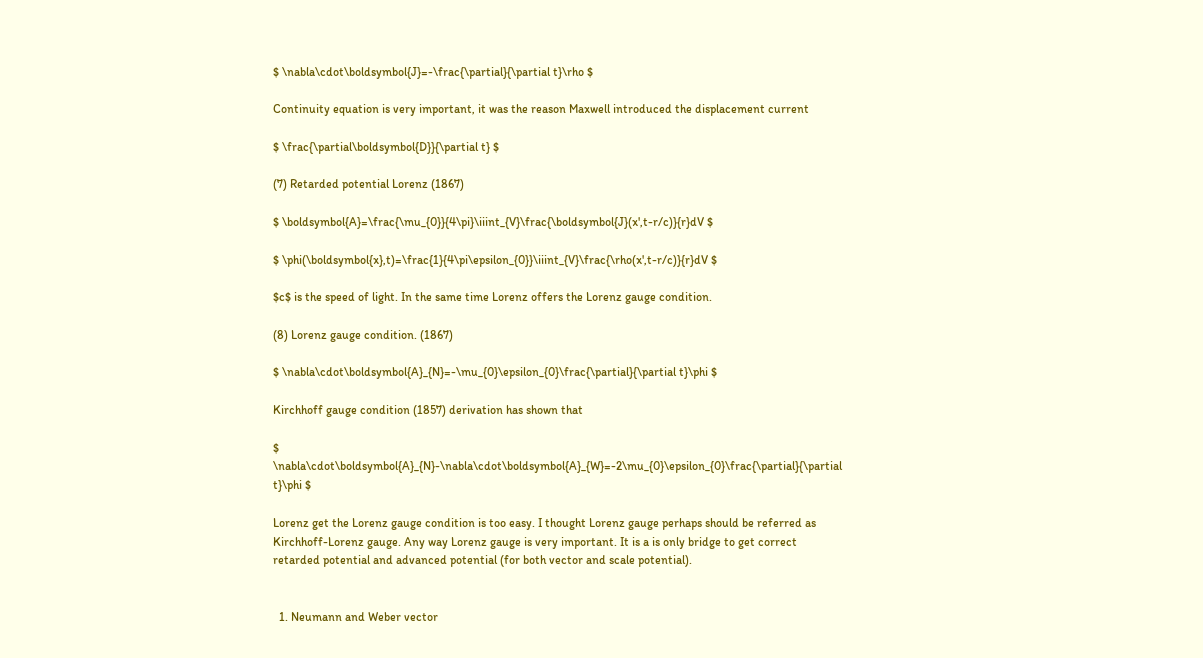$ \nabla\cdot\boldsymbol{J}=-\frac{\partial}{\partial t}\rho $

Continuity equation is very important, it was the reason Maxwell introduced the displacement current

$ \frac{\partial\boldsymbol{D}}{\partial t} $

(7) Retarded potential Lorenz (1867)

$ \boldsymbol{A}=\frac{\mu_{0}}{4\pi}\iiint_{V}\frac{\boldsymbol{J}(x',t-r/c)}{r}dV $

$ \phi(\boldsymbol{x},t)=\frac{1}{4\pi\epsilon_{0}}\iiint_{V}\frac{\rho(x',t-r/c)}{r}dV $

$c$ is the speed of light. In the same time Lorenz offers the Lorenz gauge condition.

(8) Lorenz gauge condition. (1867)

$ \nabla\cdot\boldsymbol{A}_{N}=-\mu_{0}\epsilon_{0}\frac{\partial}{\partial t}\phi $

Kirchhoff gauge condition (1857) derivation has shown that

$ \nabla\cdot\boldsymbol{A}_{N}-\nabla\cdot\boldsymbol{A}_{W}=-2\mu_{0}\epsilon_{0}\frac{\partial}{\partial t}\phi $

Lorenz get the Lorenz gauge condition is too easy. I thought Lorenz gauge perhaps should be referred as Kirchhoff-Lorenz gauge. Any way Lorenz gauge is very important. It is a is only bridge to get correct retarded potential and advanced potential (for both vector and scale potential).


  1. Neumann and Weber vector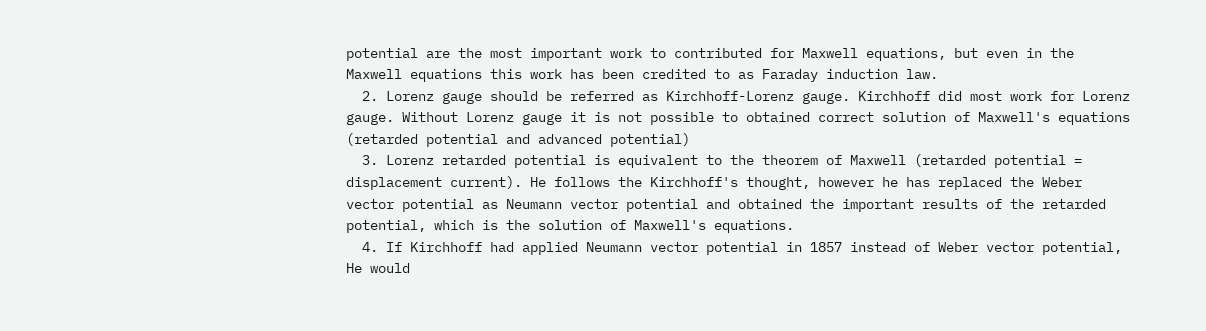potential are the most important work to contributed for Maxwell equations, but even in the Maxwell equations this work has been credited to as Faraday induction law.
  2. Lorenz gauge should be referred as Kirchhoff-Lorenz gauge. Kirchhoff did most work for Lorenz gauge. Without Lorenz gauge it is not possible to obtained correct solution of Maxwell's equations (retarded potential and advanced potential)
  3. Lorenz retarded potential is equivalent to the theorem of Maxwell (retarded potential = displacement current). He follows the Kirchhoff's thought, however he has replaced the Weber vector potential as Neumann vector potential and obtained the important results of the retarded potential, which is the solution of Maxwell's equations.
  4. If Kirchhoff had applied Neumann vector potential in 1857 instead of Weber vector potential, He would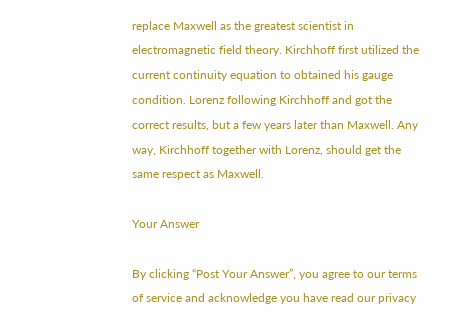replace Maxwell as the greatest scientist in electromagnetic field theory. Kirchhoff first utilized the current continuity equation to obtained his gauge condition. Lorenz following Kirchhoff and got the correct results, but a few years later than Maxwell. Any way, Kirchhoff together with Lorenz, should get the same respect as Maxwell.

Your Answer

By clicking “Post Your Answer”, you agree to our terms of service and acknowledge you have read our privacy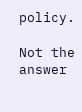policy.

Not the answer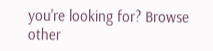you're looking for? Browse other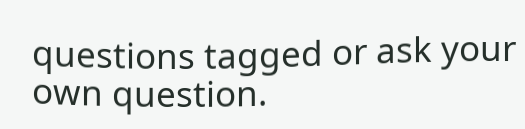questions tagged or ask your own question.